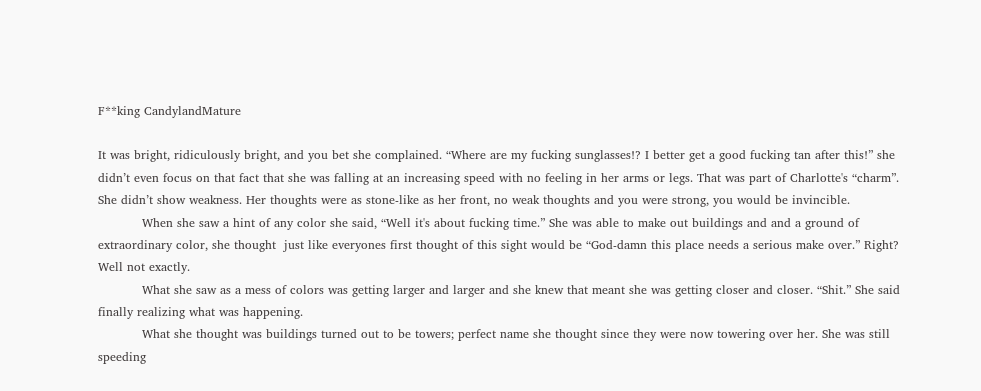F**king CandylandMature

It was bright, ridiculously bright, and you bet she complained. “Where are my fucking sunglasses!? I better get a good fucking tan after this!” she didn’t even focus on that fact that she was falling at an increasing speed with no feeling in her arms or legs. That was part of Charlotte's “charm”. She didn’t show weakness. Her thoughts were as stone-like as her front, no weak thoughts and you were strong, you would be invincible.
           When she saw a hint of any color she said, “Well it's about fucking time.” She was able to make out buildings and and a ground of extraordinary color, she thought  just like everyones first thought of this sight would be “God-damn this place needs a serious make over.” Right? Well not exactly.
           What she saw as a mess of colors was getting larger and larger and she knew that meant she was getting closer and closer. “Shit.” She said finally realizing what was happening.
           What she thought was buildings turned out to be towers; perfect name she thought since they were now towering over her. She was still speeding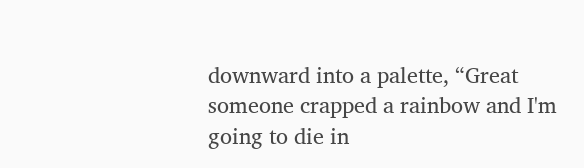downward into a palette, “Great someone crapped a rainbow and I'm going to die in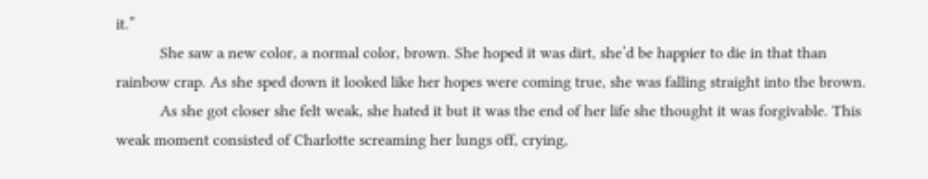it.”
           She saw a new color, a normal color, brown. She hoped it was dirt, she’d be happier to die in that than rainbow crap. As she sped down it looked like her hopes were coming true, she was falling straight into the brown.
           As she got closer she felt weak, she hated it but it was the end of her life she thought it was forgivable. This weak moment consisted of Charlotte screaming her lungs off, crying,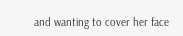and wanting to cover her face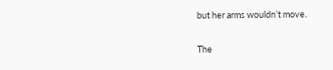but her arms wouldn’t move.

The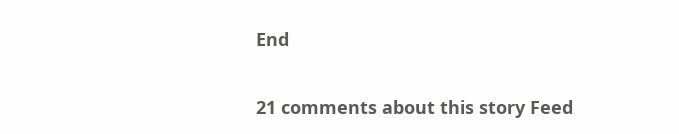End

21 comments about this story Feed